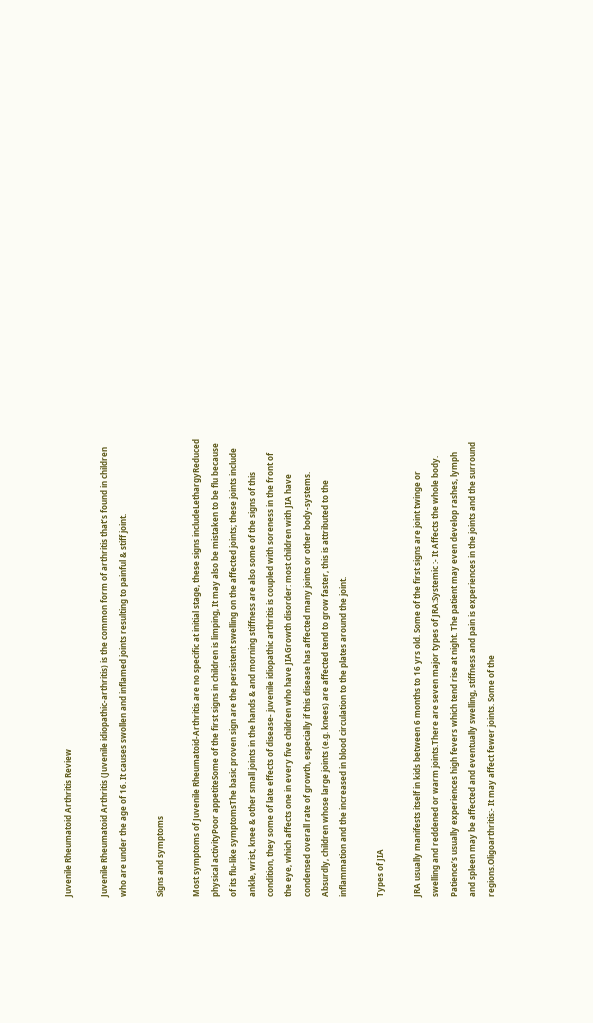Juvenile Rheumatoid Arthritis Review

Juvenile Rheumatoid Arthritis (Juvenile idiopathic-arthritis) is the common form of arthritis that’s found in children who are under the age of 16. It causes swollen and inflamed joints resulting to painful & stiff joint.

Signs and symptoms

Most symptoms of Juvenile Rheumatoid-Arthritis are no specific at initial stage, these signs includeLethargyReduced physical activityPoor appetiteSome of the first signs in children is limping, It may also be mistaken to be flu because of its flu-like symptomsThe basic proven sign are the persistent swelling on the affected joints; these joints include ankle, wrist, knee & other small joints in the hands & and morning stiffness are also some of the signs of this condition, they some of late effects of disease- juvenile idiopathic arthritis is coupled with soreness in the front of the eye, which affects one in every five children who have JIAGrowth disorder: most children with JIA have condensed overall rate of growth, especially if this disease has affected many joints or other body-systems. Absurdly, children whose large joints (e.g. knees) are affected tend to grow faster, this is attributed to the inflammation and the increased in blood circulation to the plates around the joint.

Types of JIA

JRA usually manifests itself in kids between 6 months to 16 yrs old. Some of the first signs are joint twinge or swelling and reddened or warm joints.There are seven major types of JRA:Systemic :- It Affects the whole body. Patience’s usually experiences high fevers which tend rise at night. The patient may even develop rashes, lymph and spleen may be affected and eventually swelling, stiffness and pain is experiences in the joints and the surround regions.Oligoarthritis:- It may affect fewer joints. Some of the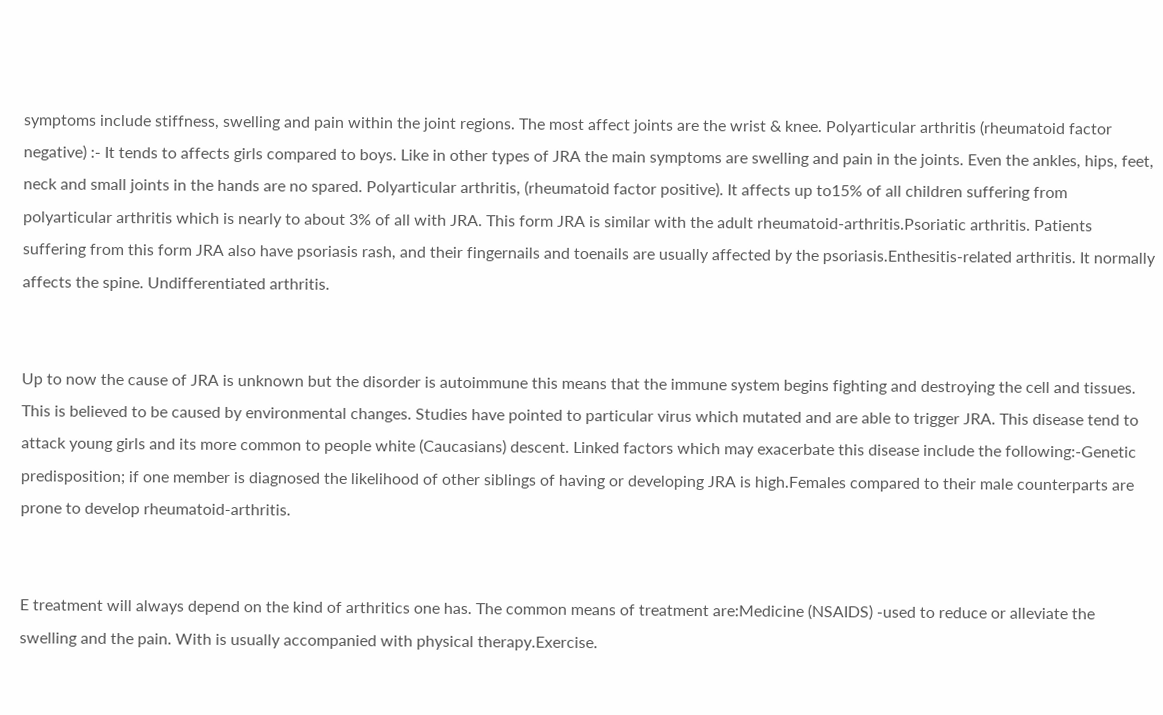symptoms include stiffness, swelling and pain within the joint regions. The most affect joints are the wrist & knee. Polyarticular arthritis (rheumatoid factor negative) :- It tends to affects girls compared to boys. Like in other types of JRA the main symptoms are swelling and pain in the joints. Even the ankles, hips, feet, neck and small joints in the hands are no spared. Polyarticular arthritis, (rheumatoid factor positive). It affects up to15% of all children suffering from polyarticular arthritis which is nearly to about 3% of all with JRA. This form JRA is similar with the adult rheumatoid-arthritis.Psoriatic arthritis. Patients suffering from this form JRA also have psoriasis rash, and their fingernails and toenails are usually affected by the psoriasis.Enthesitis-related arthritis. It normally affects the spine. Undifferentiated arthritis.


Up to now the cause of JRA is unknown but the disorder is autoimmune this means that the immune system begins fighting and destroying the cell and tissues. This is believed to be caused by environmental changes. Studies have pointed to particular virus which mutated and are able to trigger JRA. This disease tend to attack young girls and its more common to people white (Caucasians) descent. Linked factors which may exacerbate this disease include the following:-Genetic predisposition; if one member is diagnosed the likelihood of other siblings of having or developing JRA is high.Females compared to their male counterparts are prone to develop rheumatoid-arthritis.


E treatment will always depend on the kind of arthritics one has. The common means of treatment are:Medicine (NSAIDS) -used to reduce or alleviate the swelling and the pain. With is usually accompanied with physical therapy.Exercise.